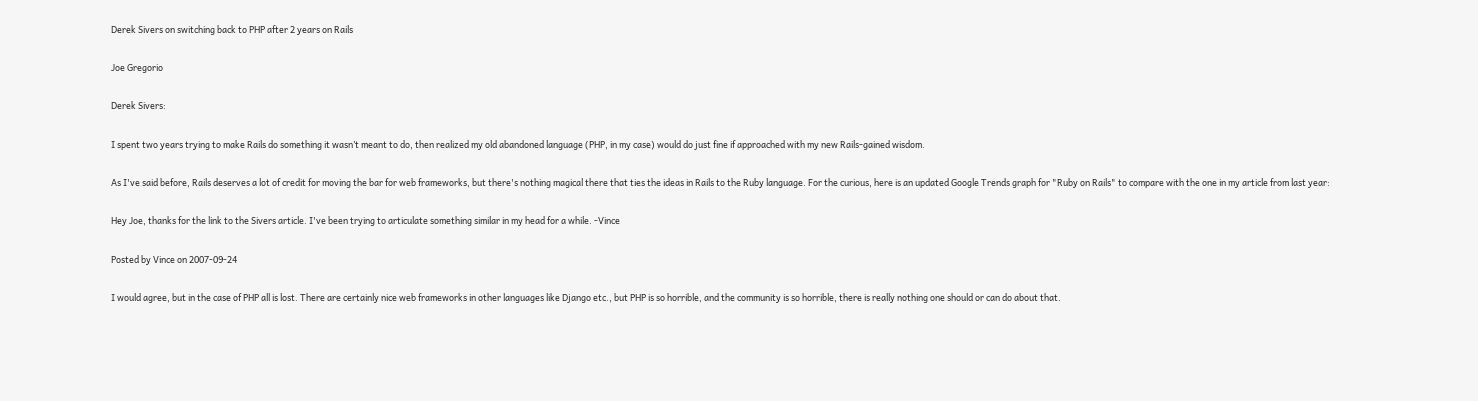Derek Sivers on switching back to PHP after 2 years on Rails

Joe Gregorio

Derek Sivers:

I spent two years trying to make Rails do something it wasn’t meant to do, then realized my old abandoned language (PHP, in my case) would do just fine if approached with my new Rails-gained wisdom.

As I've said before, Rails deserves a lot of credit for moving the bar for web frameworks, but there's nothing magical there that ties the ideas in Rails to the Ruby language. For the curious, here is an updated Google Trends graph for "Ruby on Rails" to compare with the one in my article from last year:

Hey Joe, thanks for the link to the Sivers article. I've been trying to articulate something similar in my head for a while. -Vince

Posted by Vince on 2007-09-24

I would agree, but in the case of PHP all is lost. There are certainly nice web frameworks in other languages like Django etc., but PHP is so horrible, and the community is so horrible, there is really nothing one should or can do about that.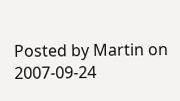Posted by Martin on 2007-09-24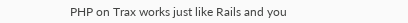PHP on Trax works just like Rails and you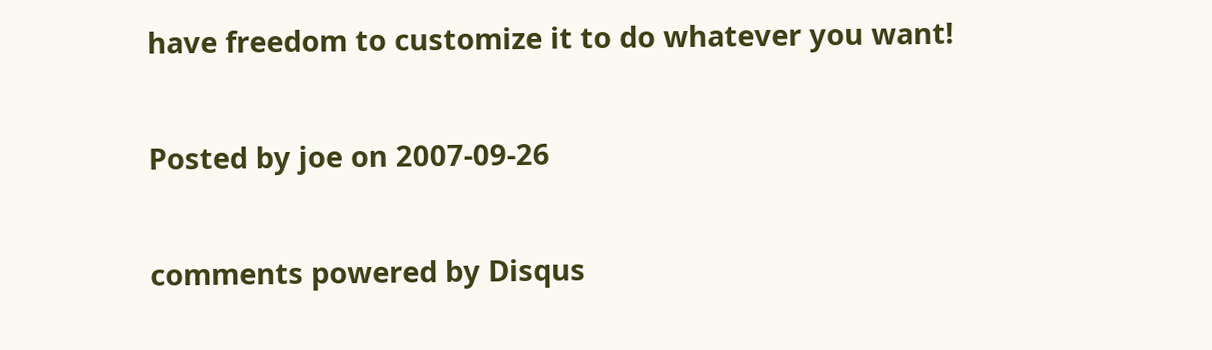have freedom to customize it to do whatever you want!

Posted by joe on 2007-09-26

comments powered by Disqus